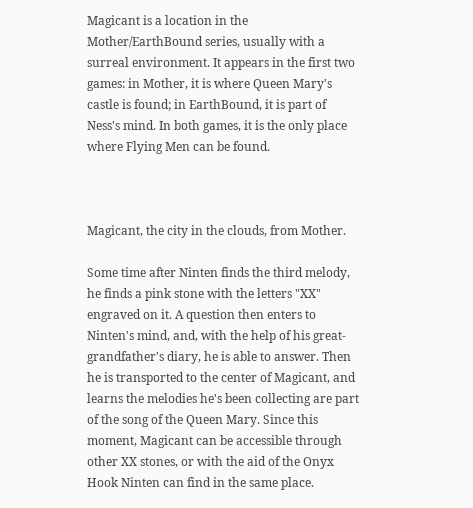Magicant is a location in the Mother/EarthBound series, usually with a surreal environment. It appears in the first two games: in Mother, it is where Queen Mary's castle is found; in EarthBound, it is part of Ness's mind. In both games, it is the only place where Flying Men can be found.



Magicant, the city in the clouds, from Mother.

Some time after Ninten finds the third melody, he finds a pink stone with the letters "XX" engraved on it. A question then enters to Ninten's mind, and, with the help of his great-grandfather's diary, he is able to answer. Then he is transported to the center of Magicant, and learns the melodies he's been collecting are part of the song of the Queen Mary. Since this moment, Magicant can be accessible through other XX stones, or with the aid of the Onyx Hook Ninten can find in the same place.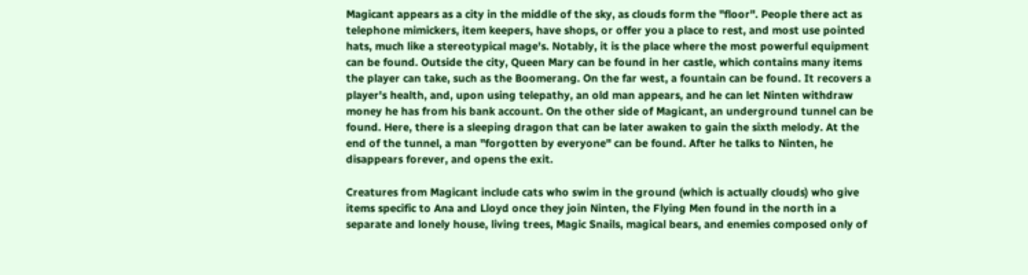Magicant appears as a city in the middle of the sky, as clouds form the "floor". People there act as telephone mimickers, item keepers, have shops, or offer you a place to rest, and most use pointed hats, much like a stereotypical mage's. Notably, it is the place where the most powerful equipment can be found. Outside the city, Queen Mary can be found in her castle, which contains many items the player can take, such as the Boomerang. On the far west, a fountain can be found. It recovers a player's health, and, upon using telepathy, an old man appears, and he can let Ninten withdraw money he has from his bank account. On the other side of Magicant, an underground tunnel can be found. Here, there is a sleeping dragon that can be later awaken to gain the sixth melody. At the end of the tunnel, a man "forgotten by everyone" can be found. After he talks to Ninten, he disappears forever, and opens the exit.

Creatures from Magicant include cats who swim in the ground (which is actually clouds) who give items specific to Ana and Lloyd once they join Ninten, the Flying Men found in the north in a separate and lonely house, living trees, Magic Snails, magical bears, and enemies composed only of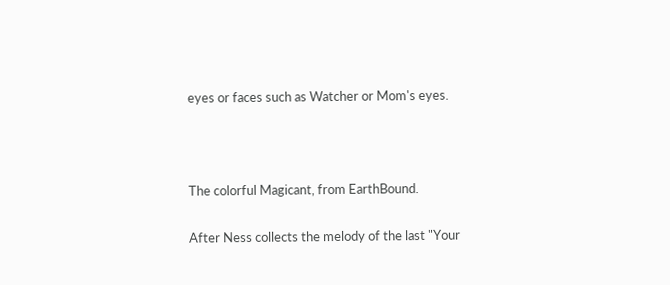eyes or faces such as Watcher or Mom's eyes.



The colorful Magicant, from EarthBound.

After Ness collects the melody of the last "Your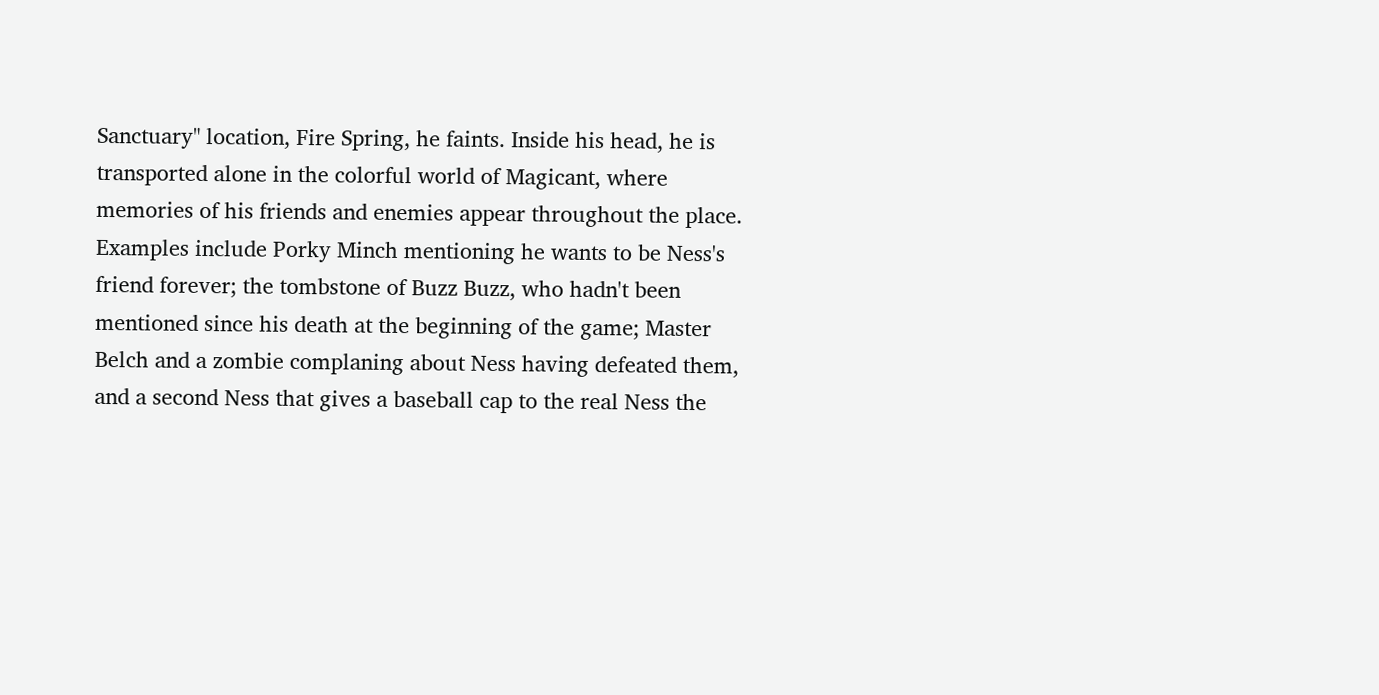Sanctuary" location, Fire Spring, he faints. Inside his head, he is transported alone in the colorful world of Magicant, where memories of his friends and enemies appear throughout the place. Examples include Porky Minch mentioning he wants to be Ness's friend forever; the tombstone of Buzz Buzz, who hadn't been mentioned since his death at the beginning of the game; Master Belch and a zombie complaning about Ness having defeated them, and a second Ness that gives a baseball cap to the real Ness the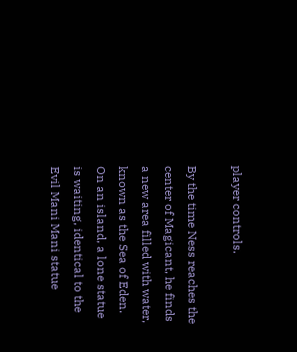player controls.

By the time Ness reaches the center of Magicant, he finds a new area filled with water, known as the Sea of Eden. On an island, a lone statue is waiting, identical to the Evil Mani Mani statue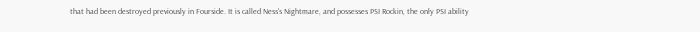that had been destroyed previously in Fourside. It is called Ness's Nightmare, and possesses PSI Rockin, the only PSI ability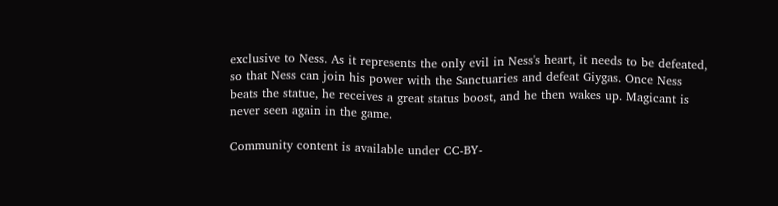exclusive to Ness. As it represents the only evil in Ness's heart, it needs to be defeated, so that Ness can join his power with the Sanctuaries and defeat Giygas. Once Ness beats the statue, he receives a great status boost, and he then wakes up. Magicant is never seen again in the game.

Community content is available under CC-BY-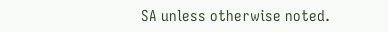SA unless otherwise noted.